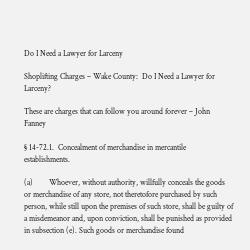Do I Need a Lawyer for Larceny

Shoplifting Charges – Wake County:  Do I Need a Lawyer for Larceny?

These are charges that can follow you around forever – John Fanney

§ 14-72.1.  Concealment of merchandise in mercantile establishments.

(a)        Whoever, without authority, willfully conceals the goods or merchandise of any store, not theretofore purchased by such person, while still upon the premises of such store, shall be guilty of a misdemeanor and, upon conviction, shall be punished as provided in subsection (e). Such goods or merchandise found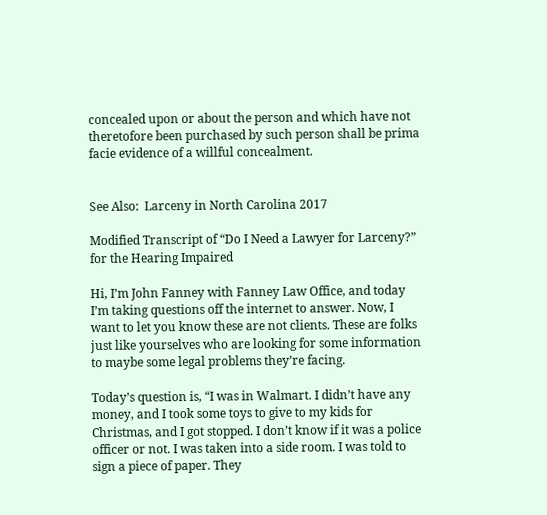concealed upon or about the person and which have not theretofore been purchased by such person shall be prima facie evidence of a willful concealment.


See Also:  Larceny in North Carolina 2017

Modified Transcript of “Do I Need a Lawyer for Larceny?” for the Hearing Impaired

Hi, I’m John Fanney with Fanney Law Office, and today I’m taking questions off the internet to answer. Now, I want to let you know these are not clients. These are folks just like yourselves who are looking for some information to maybe some legal problems they’re facing.

Today’s question is, “I was in Walmart. I didn’t have any money, and I took some toys to give to my kids for Christmas, and I got stopped. I don’t know if it was a police officer or not. I was taken into a side room. I was told to sign a piece of paper. They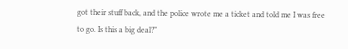got their stuff back, and the police wrote me a ticket and told me I was free to go. Is this a big deal?”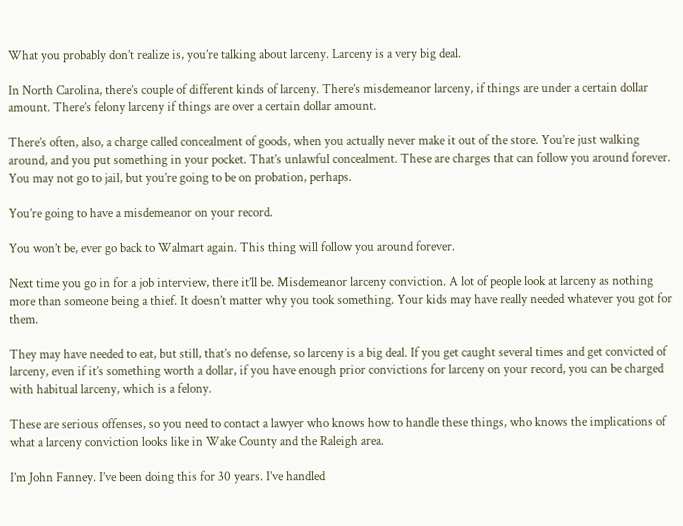What you probably don’t realize is, you’re talking about larceny. Larceny is a very big deal.

In North Carolina, there’s couple of different kinds of larceny. There’s misdemeanor larceny, if things are under a certain dollar amount. There’s felony larceny if things are over a certain dollar amount.

There’s often, also, a charge called concealment of goods, when you actually never make it out of the store. You’re just walking around, and you put something in your pocket. That’s unlawful concealment. These are charges that can follow you around forever. You may not go to jail, but you’re going to be on probation, perhaps.

You’re going to have a misdemeanor on your record.

You won’t be, ever go back to Walmart again. This thing will follow you around forever.

Next time you go in for a job interview, there it’ll be. Misdemeanor larceny conviction. A lot of people look at larceny as nothing more than someone being a thief. It doesn’t matter why you took something. Your kids may have really needed whatever you got for them.

They may have needed to eat, but still, that’s no defense, so larceny is a big deal. If you get caught several times and get convicted of larceny, even if it’s something worth a dollar, if you have enough prior convictions for larceny on your record, you can be charged with habitual larceny, which is a felony.

These are serious offenses, so you need to contact a lawyer who knows how to handle these things, who knows the implications of what a larceny conviction looks like in Wake County and the Raleigh area.

I’m John Fanney. I’ve been doing this for 30 years. I’ve handled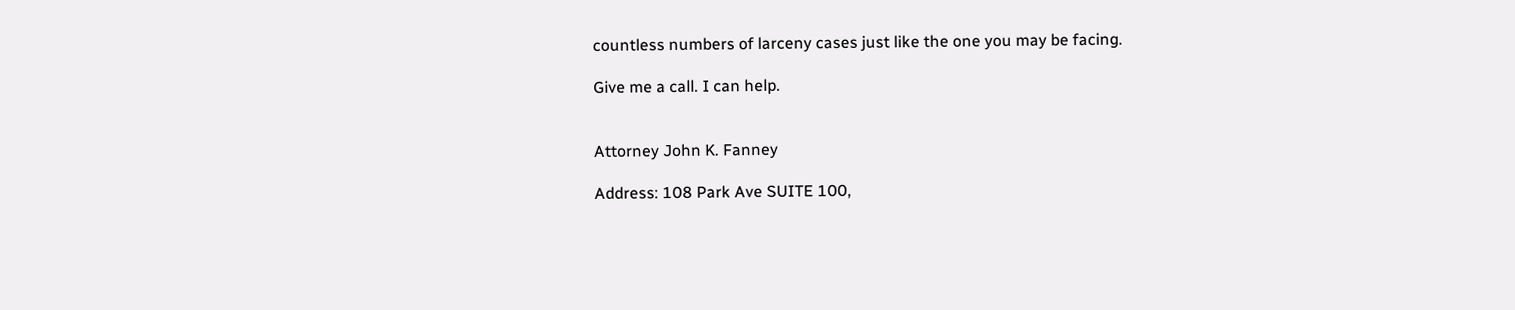countless numbers of larceny cases just like the one you may be facing.

Give me a call. I can help.


Attorney John K. Fanney

Address: 108 Park Ave SUITE 100,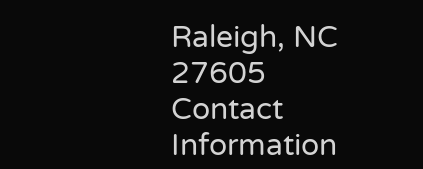Raleigh, NC 27605
Contact Information